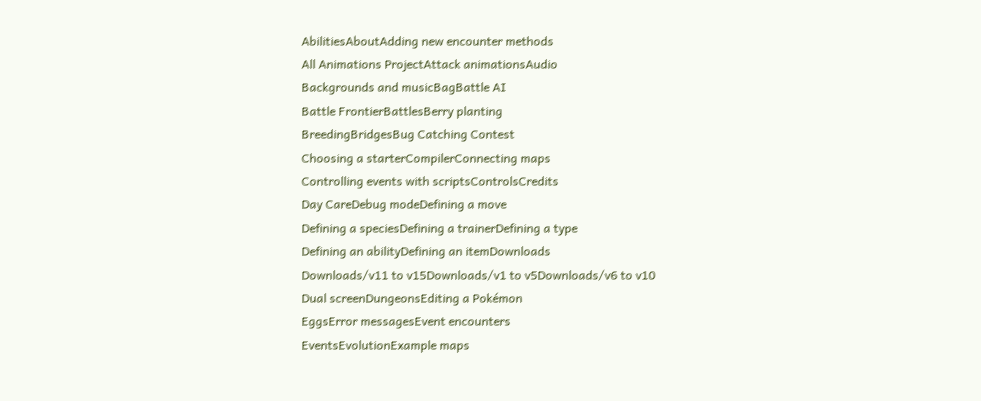AbilitiesAboutAdding new encounter methods
All Animations ProjectAttack animationsAudio
Backgrounds and musicBagBattle AI
Battle FrontierBattlesBerry planting
BreedingBridgesBug Catching Contest
Choosing a starterCompilerConnecting maps
Controlling events with scriptsControlsCredits
Day CareDebug modeDefining a move
Defining a speciesDefining a trainerDefining a type
Defining an abilityDefining an itemDownloads
Downloads/v11 to v15Downloads/v1 to v5Downloads/v6 to v10
Dual screenDungeonsEditing a Pokémon
EggsError messagesEvent encounters
EventsEvolutionExample maps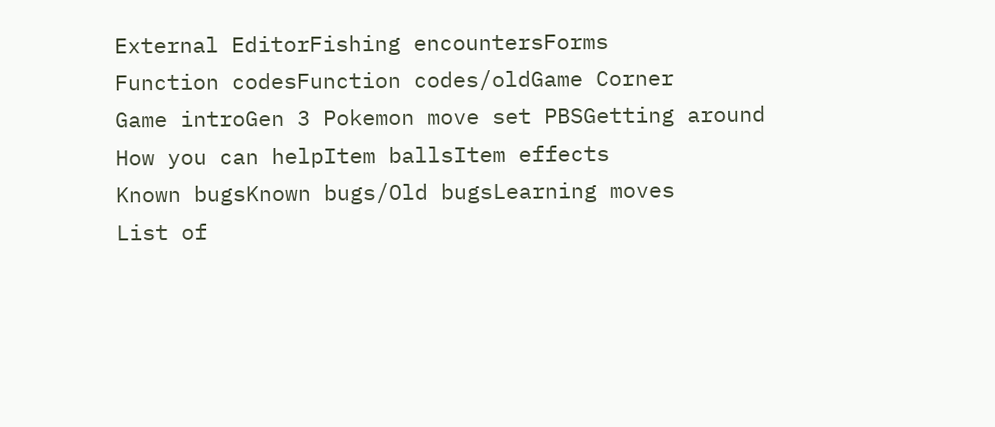External EditorFishing encountersForms
Function codesFunction codes/oldGame Corner
Game introGen 3 Pokemon move set PBSGetting around
How you can helpItem ballsItem effects
Known bugsKnown bugs/Old bugsLearning moves
List of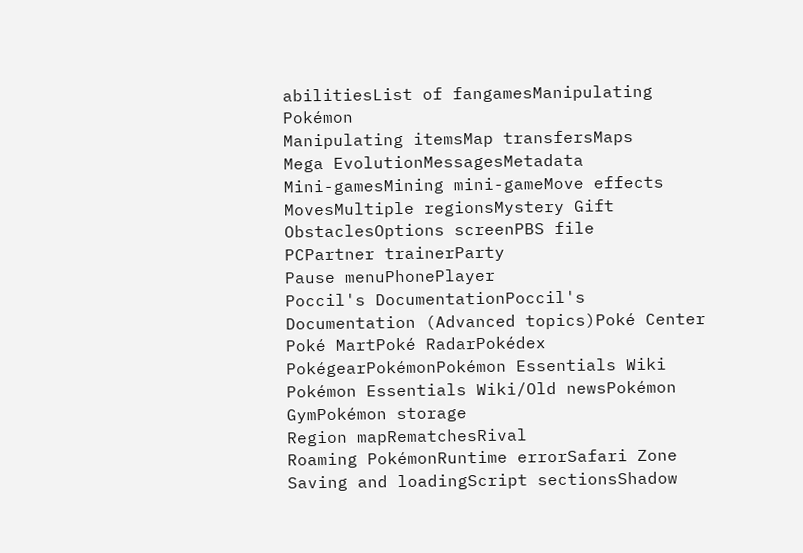abilitiesList of fangamesManipulating Pokémon
Manipulating itemsMap transfersMaps
Mega EvolutionMessagesMetadata
Mini-gamesMining mini-gameMove effects
MovesMultiple regionsMystery Gift
ObstaclesOptions screenPBS file
PCPartner trainerParty
Pause menuPhonePlayer
Poccil's DocumentationPoccil's Documentation (Advanced topics)Poké Center
Poké MartPoké RadarPokédex
PokégearPokémonPokémon Essentials Wiki
Pokémon Essentials Wiki/Old newsPokémon GymPokémon storage
Region mapRematchesRival
Roaming PokémonRuntime errorSafari Zone
Saving and loadingScript sectionsShadow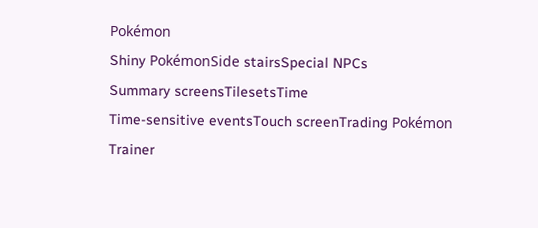Pokémon
Shiny PokémonSide stairsSpecial NPCs
Summary screensTilesetsTime
Time-sensitive eventsTouch screenTrading Pokémon
Trainer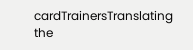cardTrainersTranslating the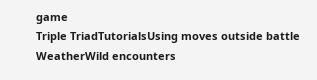game
Triple TriadTutorialsUsing moves outside battle
WeatherWild encounters